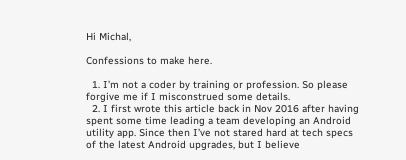Hi Michal,

Confessions to make here.

  1. I’m not a coder by training or profession. So please forgive me if I misconstrued some details.
  2. I first wrote this article back in Nov 2016 after having spent some time leading a team developing an Android utility app. Since then I’ve not stared hard at tech specs of the latest Android upgrades, but I believe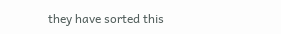they have sorted this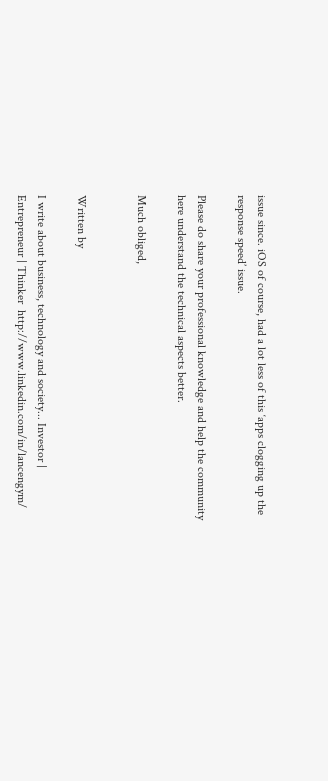issue since. iOS of course, had a lot less of this ‘apps clogging up the response speed’ issue.

Please do share your professional knowledge and help the community here understand the technical aspects better.

Much obliged,


Written by

I write about business, technology and society... Investor | Entrepreneur | Thinker  http://www.linkedin.com/in/lancengym/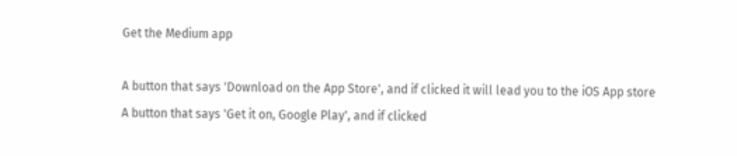Get the Medium app

A button that says 'Download on the App Store', and if clicked it will lead you to the iOS App store
A button that says 'Get it on, Google Play', and if clicked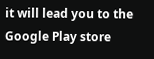it will lead you to the Google Play store